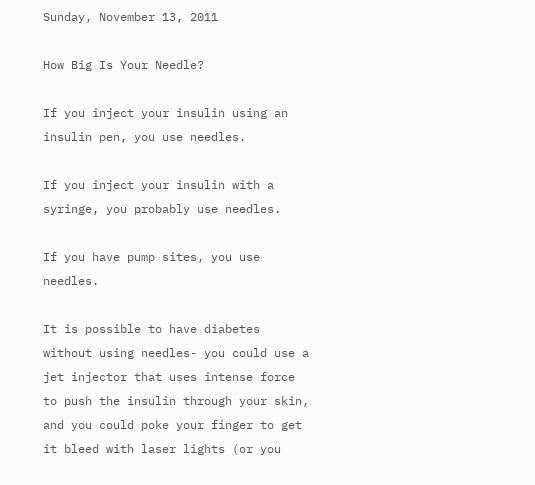Sunday, November 13, 2011

How Big Is Your Needle?

If you inject your insulin using an insulin pen, you use needles.

If you inject your insulin with a syringe, you probably use needles.

If you have pump sites, you use needles.

It is possible to have diabetes without using needles- you could use a jet injector that uses intense force to push the insulin through your skin, and you could poke your finger to get it bleed with laser lights (or you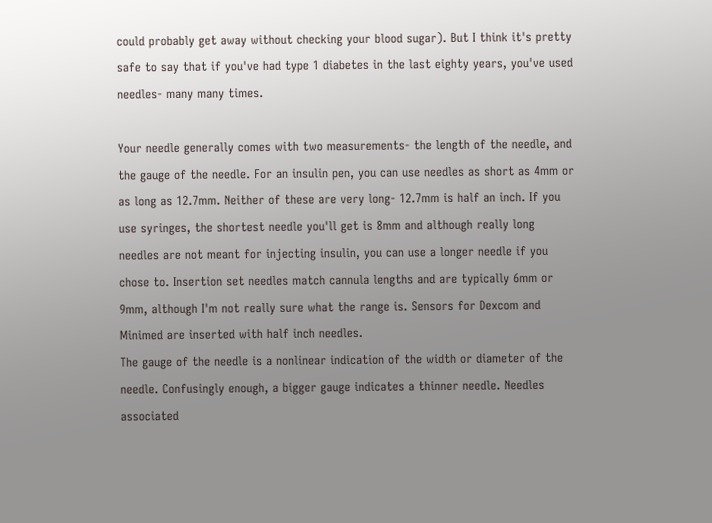could probably get away without checking your blood sugar). But I think it's pretty safe to say that if you've had type 1 diabetes in the last eighty years, you've used needles- many many times.

Your needle generally comes with two measurements- the length of the needle, and the gauge of the needle. For an insulin pen, you can use needles as short as 4mm or as long as 12.7mm. Neither of these are very long- 12.7mm is half an inch. If you use syringes, the shortest needle you'll get is 8mm and although really long needles are not meant for injecting insulin, you can use a longer needle if you chose to. Insertion set needles match cannula lengths and are typically 6mm or 9mm, although I'm not really sure what the range is. Sensors for Dexcom and Minimed are inserted with half inch needles.
The gauge of the needle is a nonlinear indication of the width or diameter of the needle. Confusingly enough, a bigger gauge indicates a thinner needle. Needles associated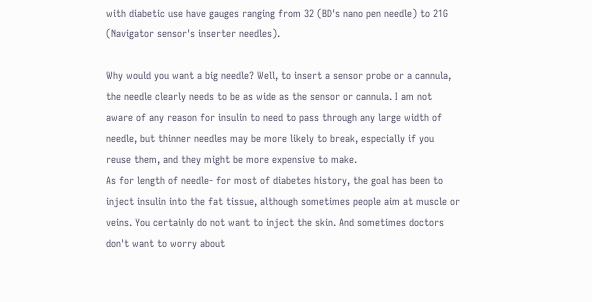with diabetic use have gauges ranging from 32 (BD's nano pen needle) to 21G (Navigator sensor's inserter needles).

Why would you want a big needle? Well, to insert a sensor probe or a cannula, the needle clearly needs to be as wide as the sensor or cannula. I am not aware of any reason for insulin to need to pass through any large width of needle, but thinner needles may be more likely to break, especially if you reuse them, and they might be more expensive to make.
As for length of needle- for most of diabetes history, the goal has been to inject insulin into the fat tissue, although sometimes people aim at muscle or veins. You certainly do not want to inject the skin. And sometimes doctors don't want to worry about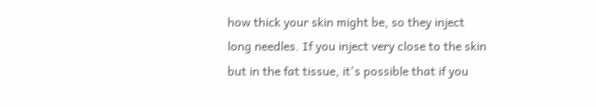how thick your skin might be, so they inject long needles. If you inject very close to the skin but in the fat tissue, it's possible that if you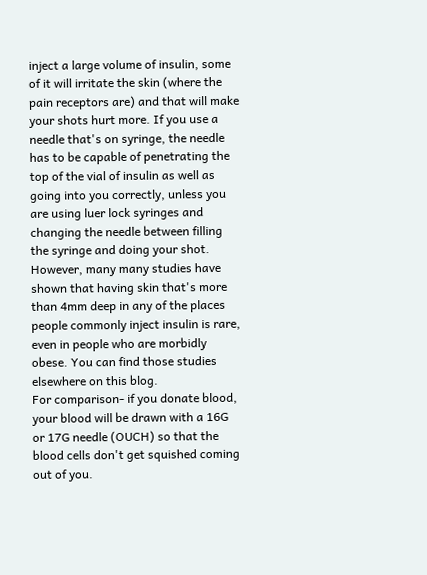inject a large volume of insulin, some of it will irritate the skin (where the pain receptors are) and that will make your shots hurt more. If you use a needle that's on syringe, the needle has to be capable of penetrating the top of the vial of insulin as well as going into you correctly, unless you are using luer lock syringes and changing the needle between filling the syringe and doing your shot.
However, many many studies have shown that having skin that's more than 4mm deep in any of the places people commonly inject insulin is rare, even in people who are morbidly obese. You can find those studies elsewhere on this blog.
For comparison- if you donate blood, your blood will be drawn with a 16G or 17G needle (OUCH) so that the blood cells don't get squished coming out of you.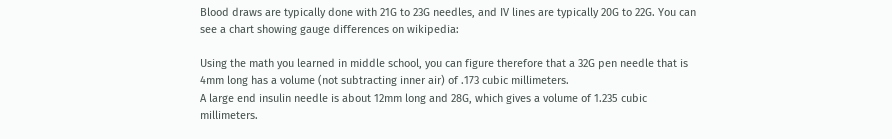Blood draws are typically done with 21G to 23G needles, and IV lines are typically 20G to 22G. You can see a chart showing gauge differences on wikipedia:

Using the math you learned in middle school, you can figure therefore that a 32G pen needle that is 4mm long has a volume (not subtracting inner air) of .173 cubic millimeters.
A large end insulin needle is about 12mm long and 28G, which gives a volume of 1.235 cubic millimeters.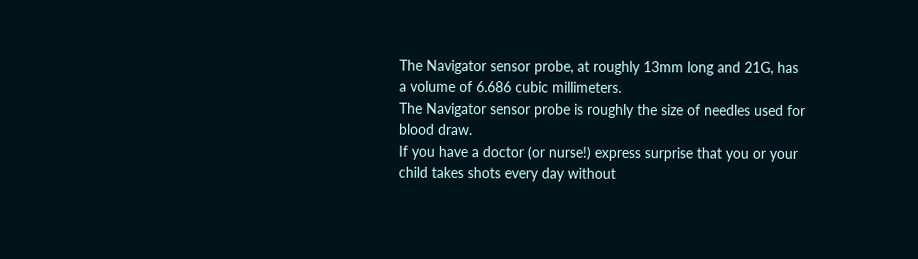The Navigator sensor probe, at roughly 13mm long and 21G, has a volume of 6.686 cubic millimeters.
The Navigator sensor probe is roughly the size of needles used for blood draw.
If you have a doctor (or nurse!) express surprise that you or your child takes shots every day without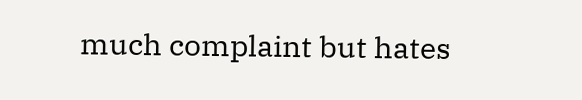much complaint but hates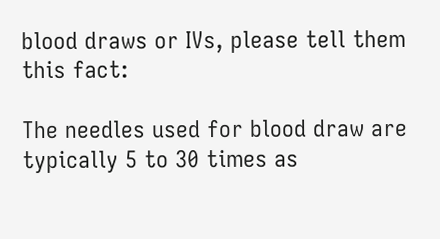blood draws or IVs, please tell them this fact:

The needles used for blood draw are typically 5 to 30 times as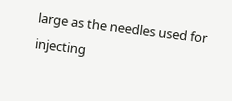large as the needles used for injecting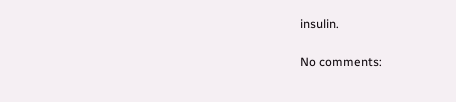insulin.

No comments: